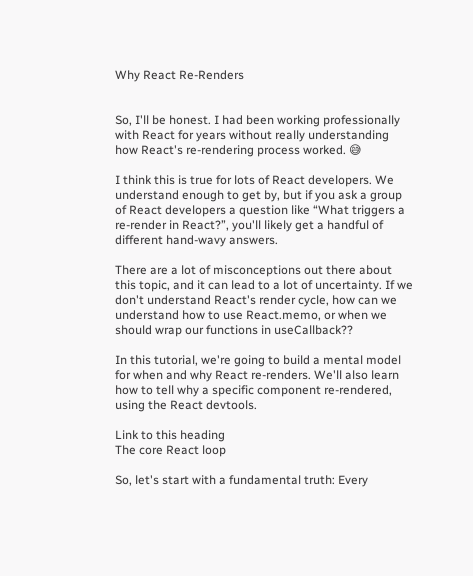Why React Re-Renders


So, I'll be honest. I had been working professionally with React for years without really understanding how React's re-rendering process worked. 😅

I think this is true for lots of React developers. We understand enough to get by, but if you ask a group of React developers a question like “What triggers a re-render in React?”, you'll likely get a handful of different hand-wavy answers.

There are a lot of misconceptions out there about this topic, and it can lead to a lot of uncertainty. If we don't understand React's render cycle, how can we understand how to use React.memo, or when we should wrap our functions in useCallback??

In this tutorial, we're going to build a mental model for when and why React re-renders. We'll also learn how to tell why a specific component re-rendered, using the React devtools.

Link to this heading
The core React loop

So, let's start with a fundamental truth: Every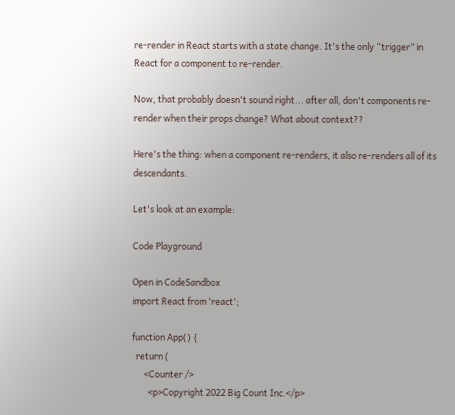re-render in React starts with a state change. It's the only “trigger” in React for a component to re-render.

Now, that probably doesn't sound right... after all, don't components re-render when their props change? What about context??

Here's the thing: when a component re-renders, it also re-renders all of its descendants.

Let's look at an example:

Code Playground

Open in CodeSandbox
import React from 'react';

function App() {
  return (
      <Counter />
        <p>Copyright 2022 Big Count Inc.</p>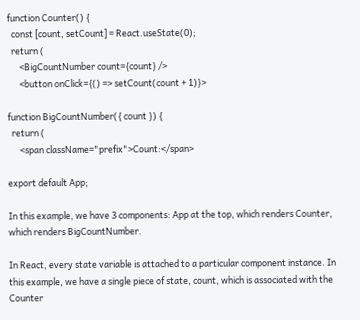function Counter() {
  const [count, setCount] = React.useState(0);
  return (
      <BigCountNumber count={count} />
      <button onClick={() => setCount(count + 1)}>

function BigCountNumber({ count }) {
  return (
      <span className="prefix">Count:</span>

export default App;

In this example, we have 3 components: App at the top, which renders Counter, which renders BigCountNumber.

In React, every state variable is attached to a particular component instance. In this example, we have a single piece of state, count, which is associated with the Counter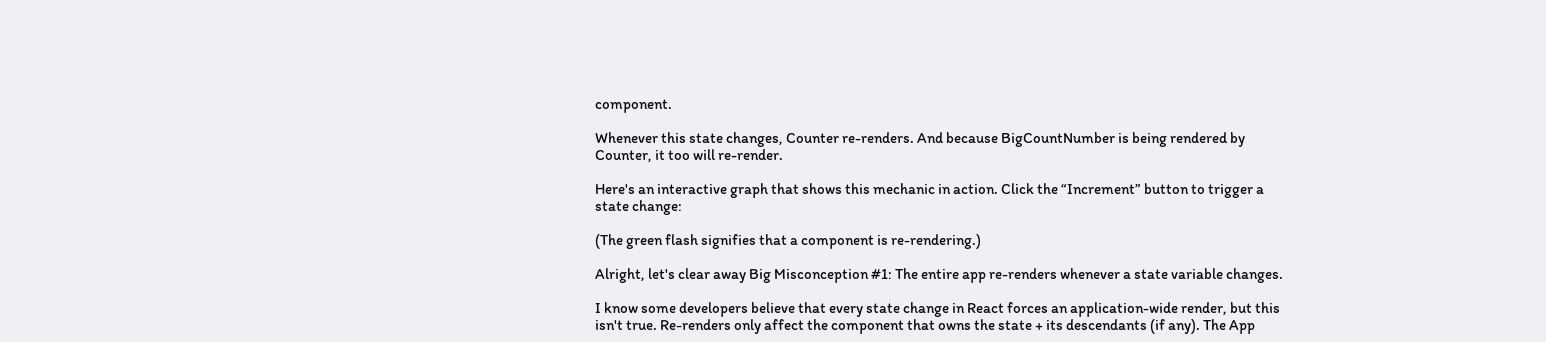component.

Whenever this state changes, Counter re-renders. And because BigCountNumber is being rendered by Counter, it too will re-render.

Here's an interactive graph that shows this mechanic in action. Click the “Increment” button to trigger a state change:

(The green flash signifies that a component is re-rendering.)

Alright, let's clear away Big Misconception #1: The entire app re-renders whenever a state variable changes.

I know some developers believe that every state change in React forces an application-wide render, but this isn't true. Re-renders only affect the component that owns the state + its descendants (if any). The App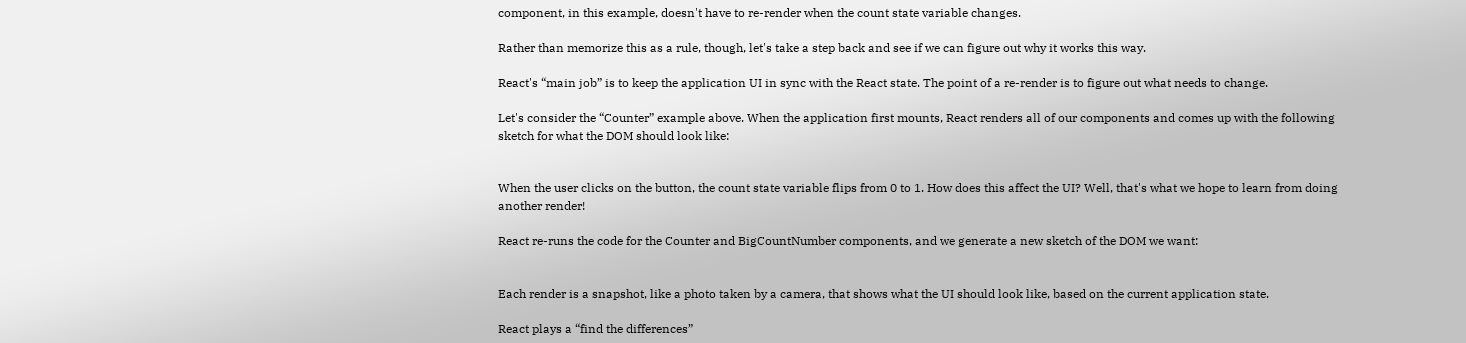component, in this example, doesn't have to re-render when the count state variable changes.

Rather than memorize this as a rule, though, let's take a step back and see if we can figure out why it works this way.

React's “main job” is to keep the application UI in sync with the React state. The point of a re-render is to figure out what needs to change.

Let's consider the “Counter” example above. When the application first mounts, React renders all of our components and comes up with the following sketch for what the DOM should look like:


When the user clicks on the button, the count state variable flips from 0 to 1. How does this affect the UI? Well, that's what we hope to learn from doing another render!

React re-runs the code for the Counter and BigCountNumber components, and we generate a new sketch of the DOM we want:


Each render is a snapshot, like a photo taken by a camera, that shows what the UI should look like, based on the current application state.

React plays a “find the differences”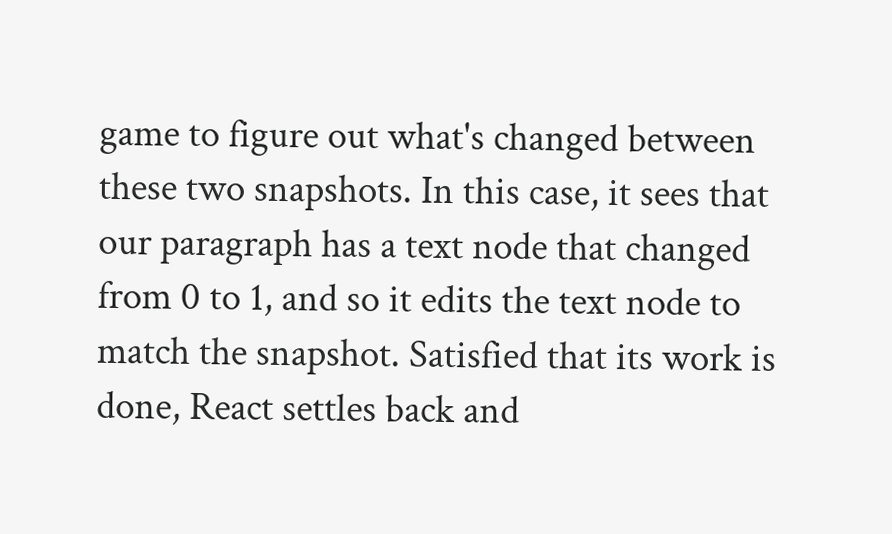game to figure out what's changed between these two snapshots. In this case, it sees that our paragraph has a text node that changed from 0 to 1, and so it edits the text node to match the snapshot. Satisfied that its work is done, React settles back and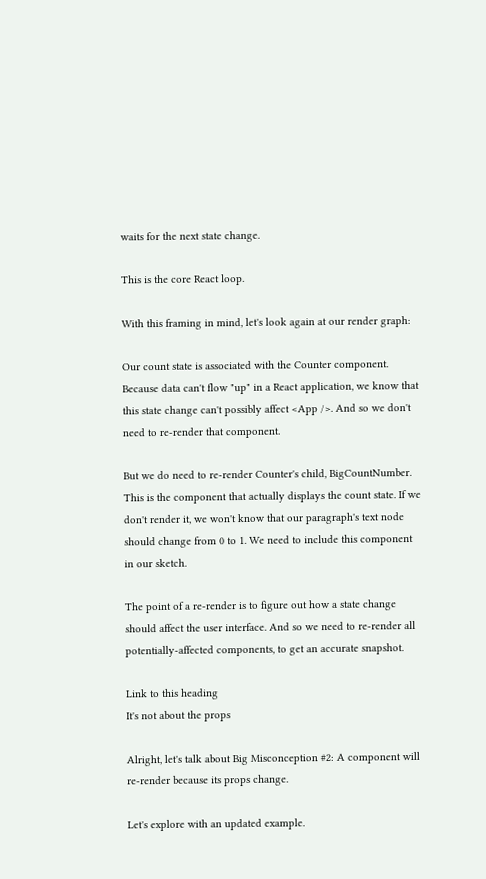waits for the next state change.

This is the core React loop.

With this framing in mind, let's look again at our render graph:

Our count state is associated with the Counter component. Because data can't flow "up" in a React application, we know that this state change can't possibly affect <App />. And so we don't need to re-render that component.

But we do need to re-render Counter's child, BigCountNumber. This is the component that actually displays the count state. If we don't render it, we won't know that our paragraph's text node should change from 0 to 1. We need to include this component in our sketch.

The point of a re-render is to figure out how a state change should affect the user interface. And so we need to re-render all potentially-affected components, to get an accurate snapshot.

Link to this heading
It's not about the props

Alright, let's talk about Big Misconception #2: A component will re-render because its props change.

Let's explore with an updated example.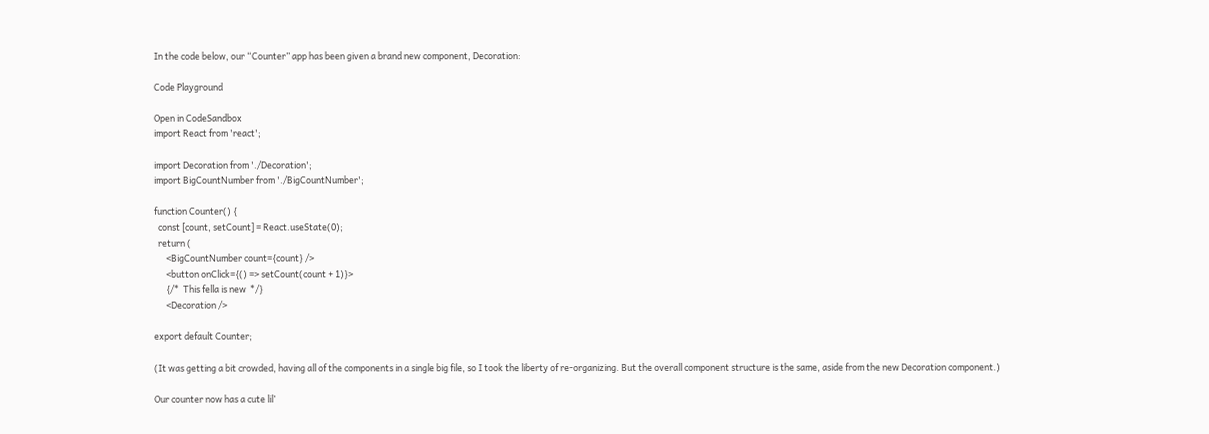In the code below, our “Counter” app has been given a brand new component, Decoration:

Code Playground

Open in CodeSandbox
import React from 'react';

import Decoration from './Decoration';
import BigCountNumber from './BigCountNumber';

function Counter() {
  const [count, setCount] = React.useState(0);
  return (
      <BigCountNumber count={count} />
      <button onClick={() => setCount(count + 1)}>
      {/*  This fella is new  */}
      <Decoration />

export default Counter;

(It was getting a bit crowded, having all of the components in a single big file, so I took the liberty of re-organizing. But the overall component structure is the same, aside from the new Decoration component.)

Our counter now has a cute lil’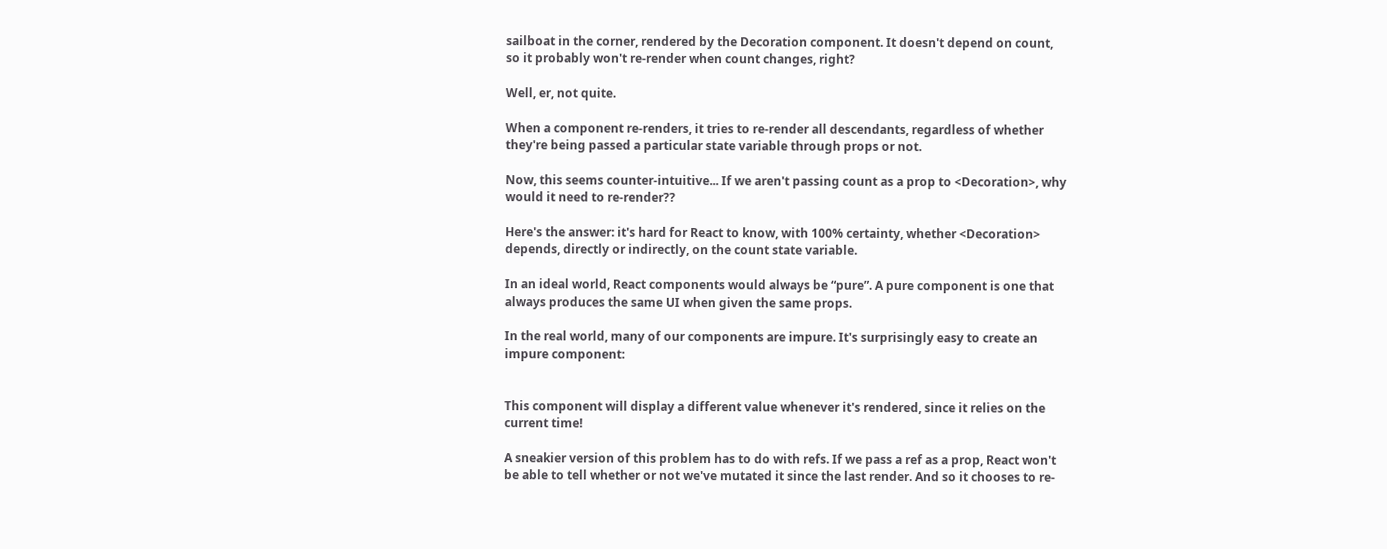sailboat in the corner, rendered by the Decoration component. It doesn't depend on count, so it probably won't re-render when count changes, right?

Well, er, not quite.

When a component re-renders, it tries to re-render all descendants, regardless of whether they're being passed a particular state variable through props or not.

Now, this seems counter-intuitive... If we aren't passing count as a prop to <Decoration>, why would it need to re-render??

Here's the answer: it's hard for React to know, with 100% certainty, whether <Decoration> depends, directly or indirectly, on the count state variable.

In an ideal world, React components would always be “pure”. A pure component is one that always produces the same UI when given the same props.

In the real world, many of our components are impure. It's surprisingly easy to create an impure component:


This component will display a different value whenever it's rendered, since it relies on the current time!

A sneakier version of this problem has to do with refs. If we pass a ref as a prop, React won't be able to tell whether or not we've mutated it since the last render. And so it chooses to re-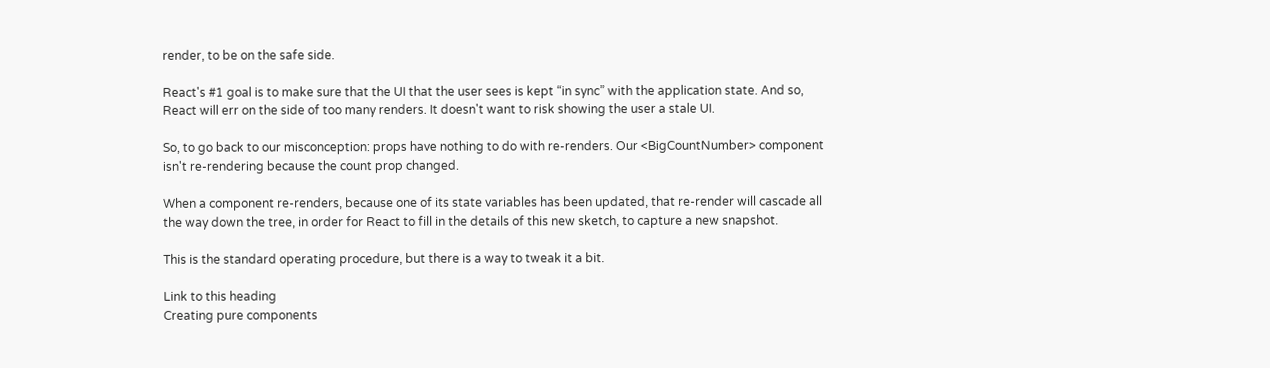render, to be on the safe side.

React's #1 goal is to make sure that the UI that the user sees is kept “in sync” with the application state. And so, React will err on the side of too many renders. It doesn't want to risk showing the user a stale UI.

So, to go back to our misconception: props have nothing to do with re-renders. Our <BigCountNumber> component isn't re-rendering because the count prop changed.

When a component re-renders, because one of its state variables has been updated, that re-render will cascade all the way down the tree, in order for React to fill in the details of this new sketch, to capture a new snapshot.

This is the standard operating procedure, but there is a way to tweak it a bit.

Link to this heading
Creating pure components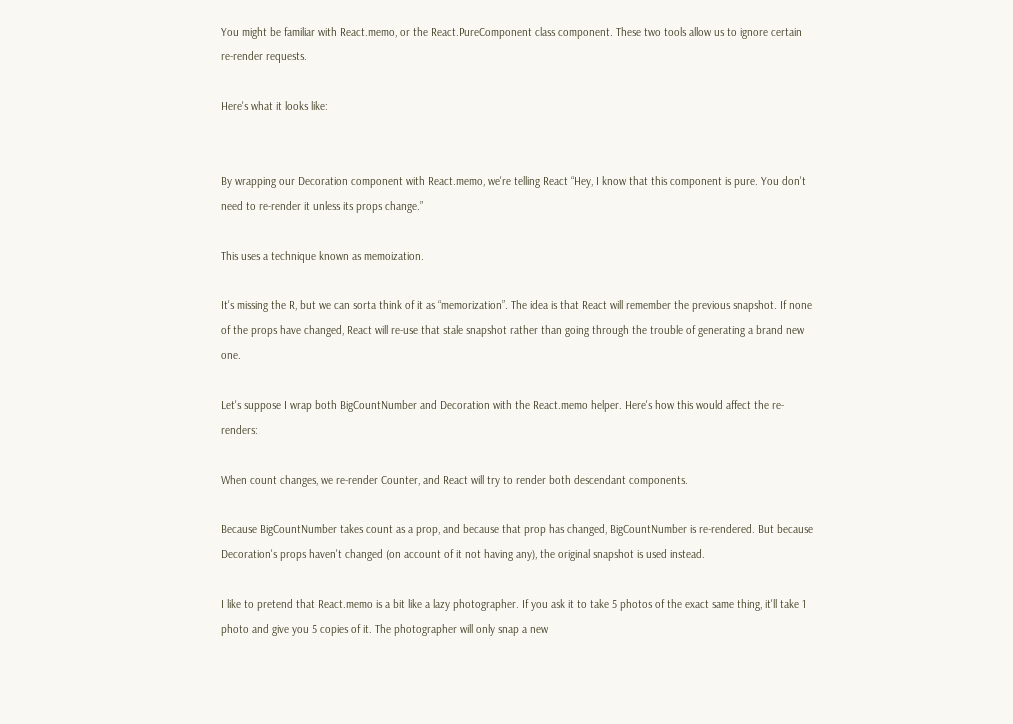You might be familiar with React.memo, or the React.PureComponent class component. These two tools allow us to ignore certain re-render requests.

Here's what it looks like:


By wrapping our Decoration component with React.memo, we're telling React “Hey, I know that this component is pure. You don't need to re-render it unless its props change.”

This uses a technique known as memoization.

It's missing the R, but we can sorta think of it as “memorization”. The idea is that React will remember the previous snapshot. If none of the props have changed, React will re-use that stale snapshot rather than going through the trouble of generating a brand new one.

Let's suppose I wrap both BigCountNumber and Decoration with the React.memo helper. Here's how this would affect the re-renders:

When count changes, we re-render Counter, and React will try to render both descendant components.

Because BigCountNumber takes count as a prop, and because that prop has changed, BigCountNumber is re-rendered. But because Decoration's props haven't changed (on account of it not having any), the original snapshot is used instead.

I like to pretend that React.memo is a bit like a lazy photographer. If you ask it to take 5 photos of the exact same thing, it'll take 1 photo and give you 5 copies of it. The photographer will only snap a new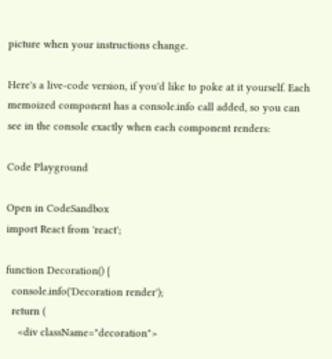picture when your instructions change.

Here's a live-code version, if you'd like to poke at it yourself. Each memoized component has a console.info call added, so you can see in the console exactly when each component renders:

Code Playground

Open in CodeSandbox
import React from 'react';

function Decoration() {
  console.info('Decoration render');
  return (
    <div className="decoration">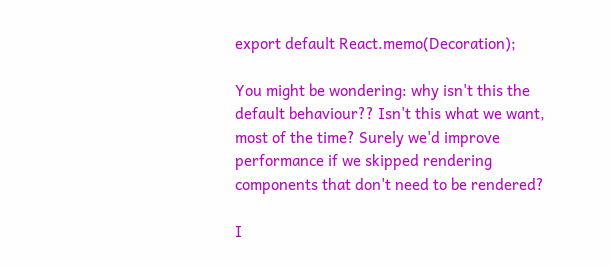export default React.memo(Decoration);

You might be wondering: why isn't this the default behaviour?? Isn't this what we want, most of the time? Surely we'd improve performance if we skipped rendering components that don't need to be rendered?

I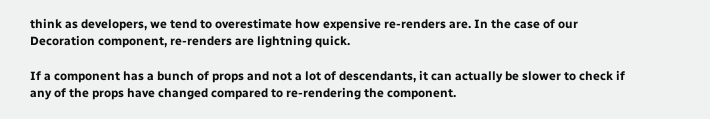think as developers, we tend to overestimate how expensive re-renders are. In the case of our Decoration component, re-renders are lightning quick.

If a component has a bunch of props and not a lot of descendants, it can actually be slower to check if any of the props have changed compared to re-rendering the component.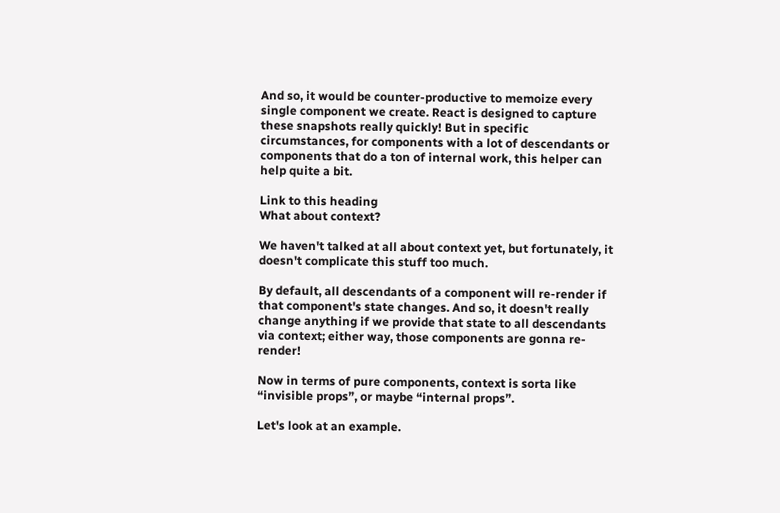And so, it would be counter-productive to memoize every single component we create. React is designed to capture these snapshots really quickly! But in specific circumstances, for components with a lot of descendants or components that do a ton of internal work, this helper can help quite a bit.

Link to this heading
What about context?

We haven't talked at all about context yet, but fortunately, it doesn't complicate this stuff too much.

By default, all descendants of a component will re-render if that component's state changes. And so, it doesn't really change anything if we provide that state to all descendants via context; either way, those components are gonna re-render!

Now in terms of pure components, context is sorta like “invisible props”, or maybe “internal props”.

Let's look at an example.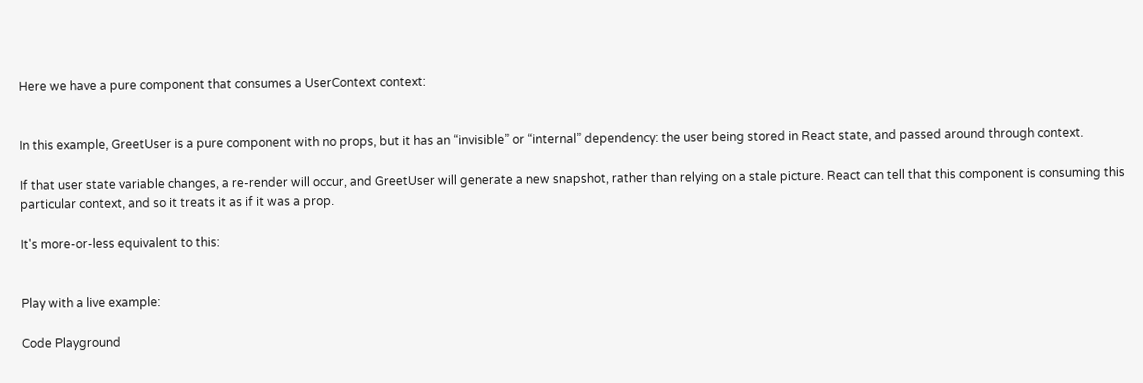Here we have a pure component that consumes a UserContext context:


In this example, GreetUser is a pure component with no props, but it has an “invisible” or “internal” dependency: the user being stored in React state, and passed around through context.

If that user state variable changes, a re-render will occur, and GreetUser will generate a new snapshot, rather than relying on a stale picture. React can tell that this component is consuming this particular context, and so it treats it as if it was a prop.

It's more-or-less equivalent to this:


Play with a live example:

Code Playground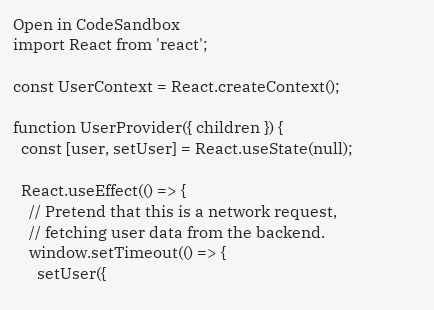Open in CodeSandbox
import React from 'react';

const UserContext = React.createContext();

function UserProvider({ children }) {
  const [user, setUser] = React.useState(null);

  React.useEffect(() => {
    // Pretend that this is a network request,
    // fetching user data from the backend.
    window.setTimeout(() => {
      setUser({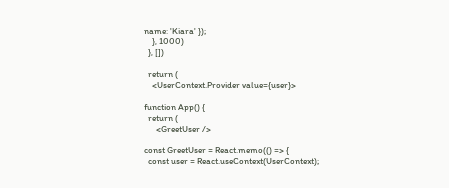name: 'Kiara' });
    }, 1000)
  }, [])

  return (
    <UserContext.Provider value={user}>

function App() {
  return (
      <GreetUser />

const GreetUser = React.memo(() => {
  const user = React.useContext(UserContext);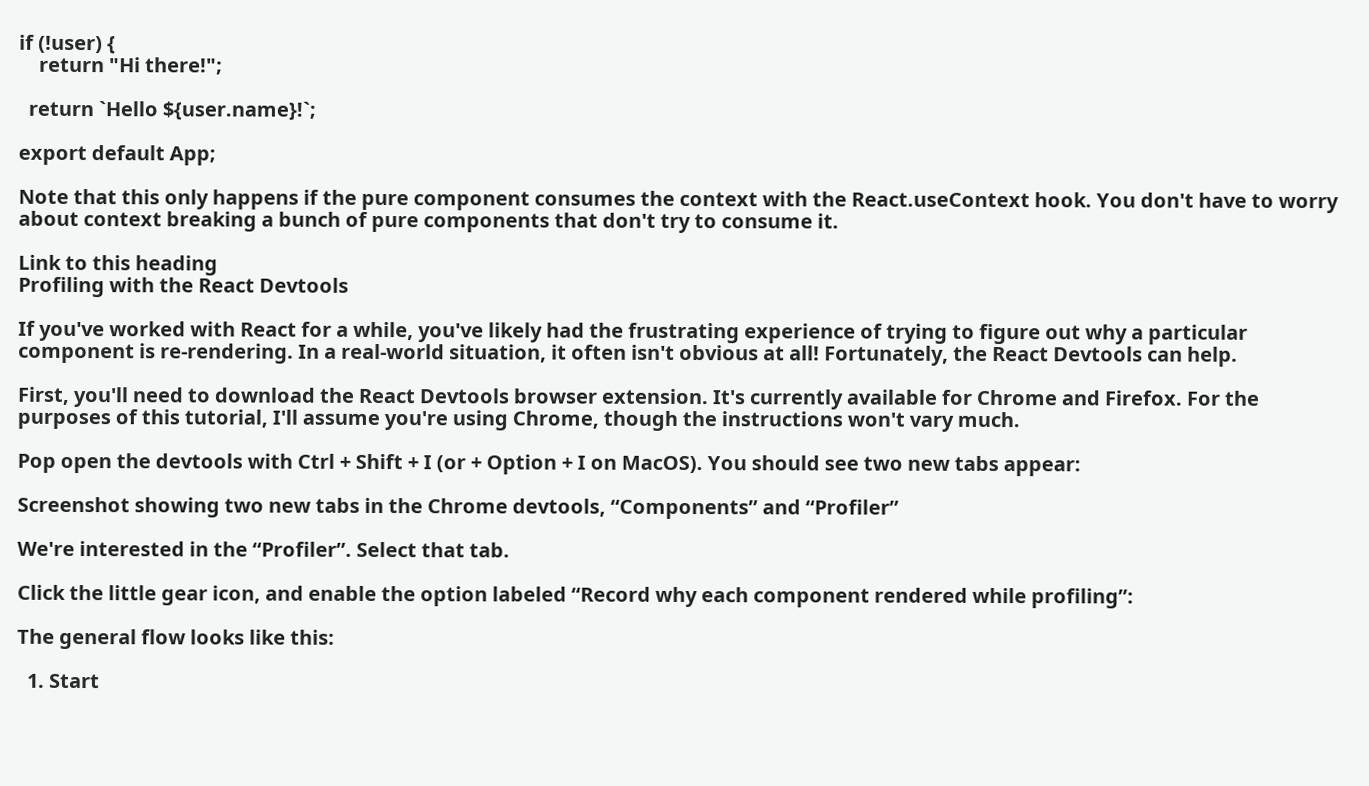if (!user) {
    return "Hi there!";

  return `Hello ${user.name}!`;

export default App;

Note that this only happens if the pure component consumes the context with the React.useContext hook. You don't have to worry about context breaking a bunch of pure components that don't try to consume it.

Link to this heading
Profiling with the React Devtools

If you've worked with React for a while, you've likely had the frustrating experience of trying to figure out why a particular component is re-rendering. In a real-world situation, it often isn't obvious at all! Fortunately, the React Devtools can help.

First, you'll need to download the React Devtools browser extension. It's currently available for Chrome and Firefox. For the purposes of this tutorial, I'll assume you're using Chrome, though the instructions won't vary much.

Pop open the devtools with Ctrl + Shift + I (or + Option + I on MacOS). You should see two new tabs appear:

Screenshot showing two new tabs in the Chrome devtools, “Components” and “Profiler”

We're interested in the “Profiler”. Select that tab.

Click the little gear icon, and enable the option labeled “Record why each component rendered while profiling”:

The general flow looks like this:

  1. Start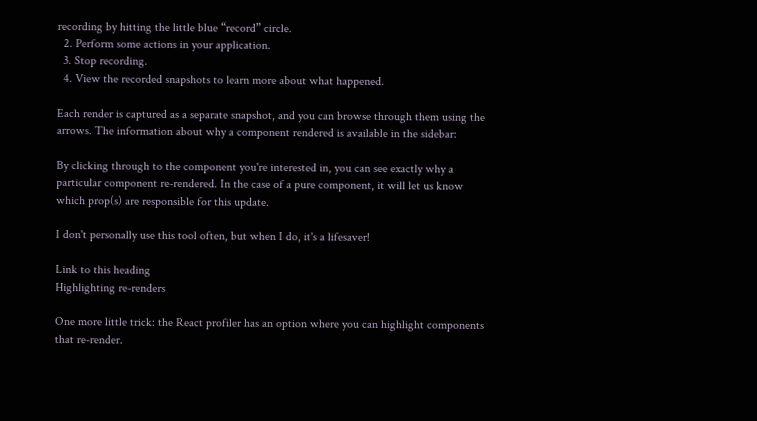recording by hitting the little blue “record” circle.
  2. Perform some actions in your application.
  3. Stop recording.
  4. View the recorded snapshots to learn more about what happened.

Each render is captured as a separate snapshot, and you can browse through them using the arrows. The information about why a component rendered is available in the sidebar:

By clicking through to the component you're interested in, you can see exactly why a particular component re-rendered. In the case of a pure component, it will let us know which prop(s) are responsible for this update.

I don't personally use this tool often, but when I do, it's a lifesaver!

Link to this heading
Highlighting re-renders

One more little trick: the React profiler has an option where you can highlight components that re-render.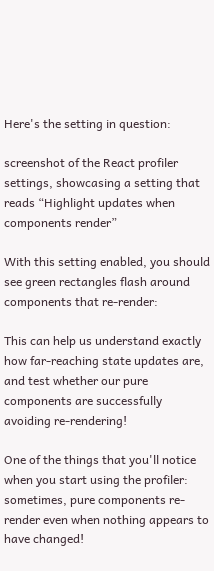Here's the setting in question:

screenshot of the React profiler settings, showcasing a setting that reads “Highlight updates when components render”

With this setting enabled, you should see green rectangles flash around components that re-render:

This can help us understand exactly how far-reaching state updates are, and test whether our pure components are successfully avoiding re-rendering!

One of the things that you'll notice when you start using the profiler: sometimes, pure components re-render even when nothing appears to have changed!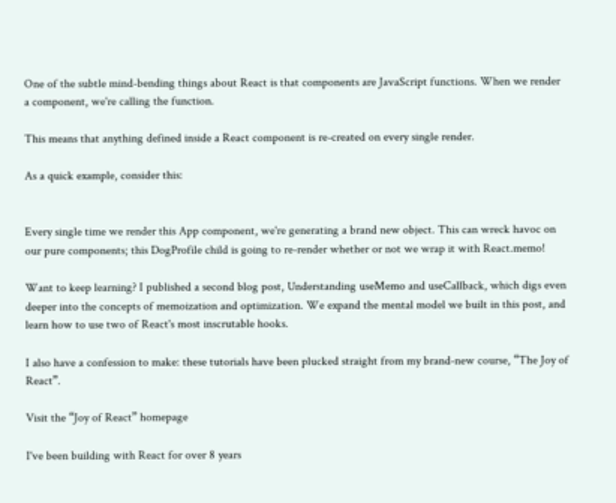One of the subtle mind-bending things about React is that components are JavaScript functions. When we render a component, we're calling the function.

This means that anything defined inside a React component is re-created on every single render.

As a quick example, consider this:


Every single time we render this App component, we're generating a brand new object. This can wreck havoc on our pure components; this DogProfile child is going to re-render whether or not we wrap it with React.memo!

Want to keep learning? I published a second blog post, Understanding useMemo and useCallback, which digs even deeper into the concepts of memoization and optimization. We expand the mental model we built in this post, and learn how to use two of React's most inscrutable hooks.

I also have a confession to make: these tutorials have been plucked straight from my brand-new course, “The Joy of React”.

Visit the “Joy of React” homepage

I've been building with React for over 8 years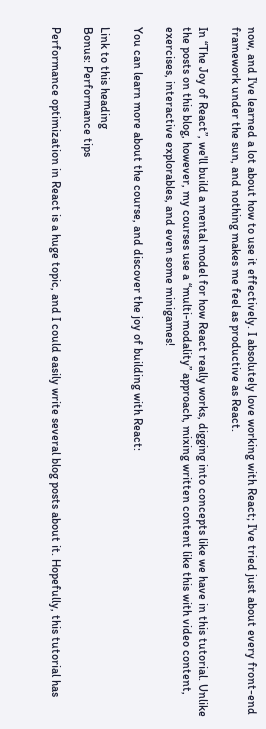now, and I've learned a lot about how to use it effectively. I absolutely love working with React; I've tried just about every front-end framework under the sun, and nothing makes me feel as productive as React.

In “The Joy of React”, we'll build a mental model for how React really works, digging into concepts like we have in this tutorial. Unlike the posts on this blog, however, my courses use a “multi-modality” approach, mixing written content like this with video content, exercises, interactive explorables, and even some minigames!

You can learn more about the course, and discover the joy of building with React:

Link to this heading
Bonus: Performance tips

Performance optimization in React is a huge topic, and I could easily write several blog posts about it. Hopefully, this tutorial has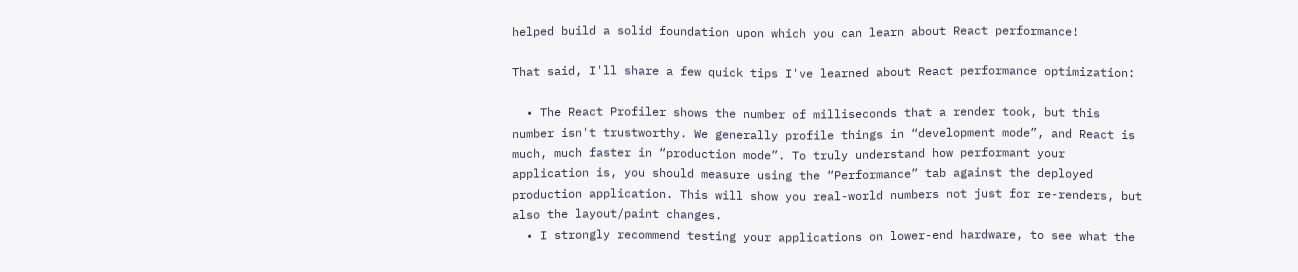helped build a solid foundation upon which you can learn about React performance!

That said, I'll share a few quick tips I've learned about React performance optimization:

  • The React Profiler shows the number of milliseconds that a render took, but this number isn't trustworthy. We generally profile things in “development mode”, and React is much, much faster in “production mode”. To truly understand how performant your application is, you should measure using the “Performance” tab against the deployed production application. This will show you real-world numbers not just for re-renders, but also the layout/paint changes.
  • I strongly recommend testing your applications on lower-end hardware, to see what the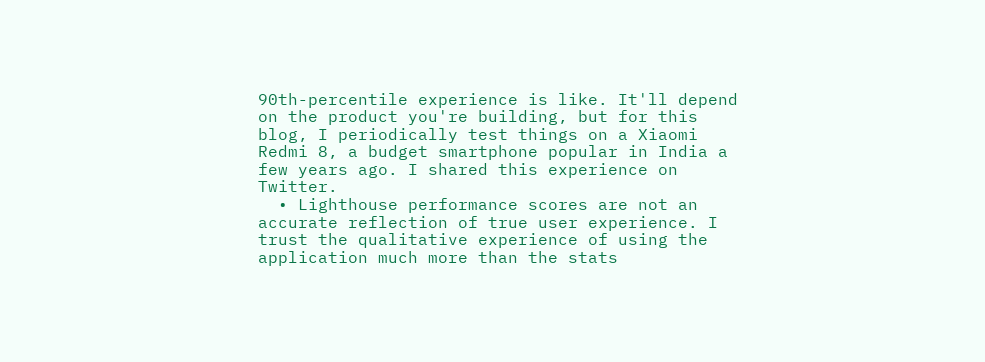90th-percentile experience is like. It'll depend on the product you're building, but for this blog, I periodically test things on a Xiaomi Redmi 8, a budget smartphone popular in India a few years ago. I shared this experience on Twitter.
  • Lighthouse performance scores are not an accurate reflection of true user experience. I trust the qualitative experience of using the application much more than the stats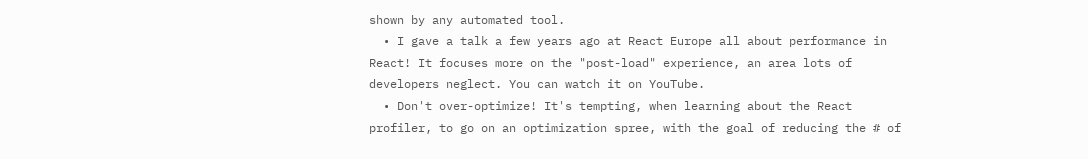shown by any automated tool.
  • I gave a talk a few years ago at React Europe all about performance in React! It focuses more on the "post-load" experience, an area lots of developers neglect. You can watch it on YouTube.
  • Don't over-optimize! It's tempting, when learning about the React profiler, to go on an optimization spree, with the goal of reducing the # of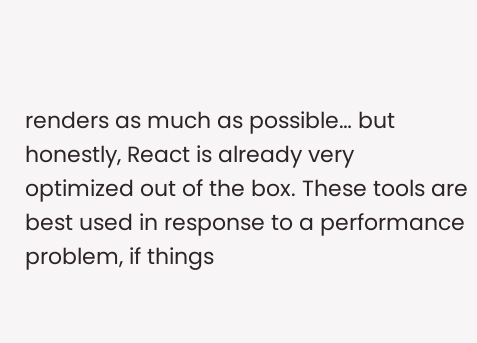renders as much as possible… but honestly, React is already very optimized out of the box. These tools are best used in response to a performance problem, if things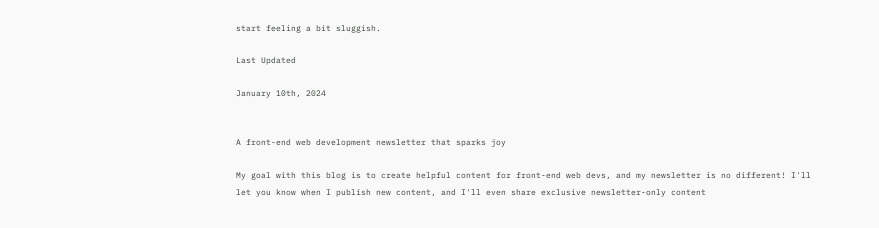start feeling a bit sluggish.

Last Updated

January 10th, 2024


A front-end web development newsletter that sparks joy

My goal with this blog is to create helpful content for front-end web devs, and my newsletter is no different! I'll let you know when I publish new content, and I'll even share exclusive newsletter-only content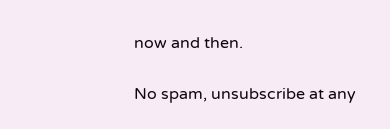now and then.

No spam, unsubscribe at any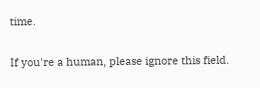time.

If you're a human, please ignore this field.